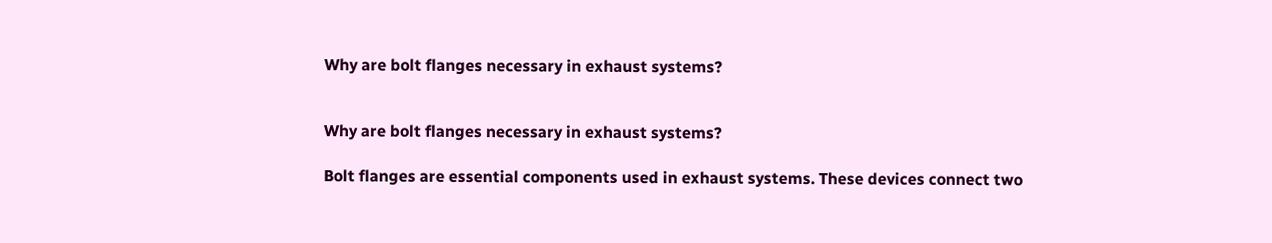Why are bolt flanges necessary in exhaust systems?


Why are bolt flanges necessary in exhaust systems?

Bolt flanges are essential components used in exhaust systems. These devices connect two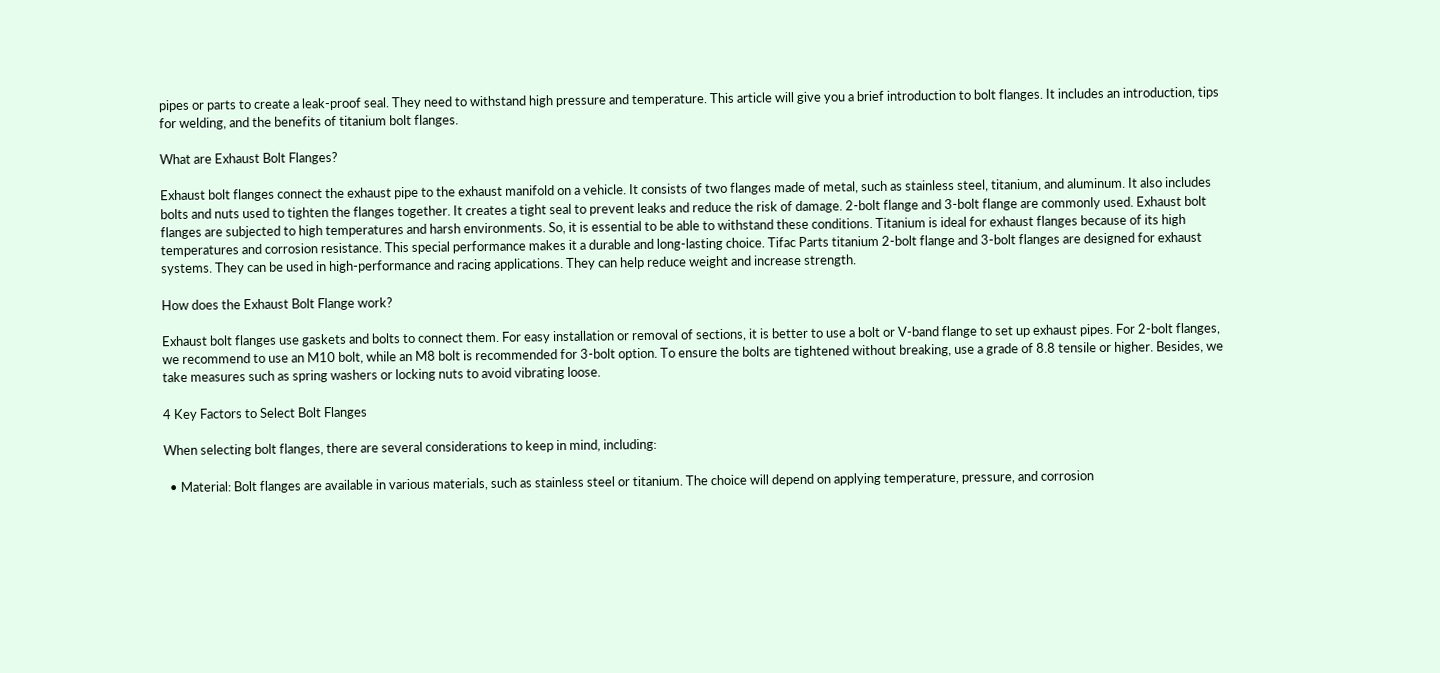pipes or parts to create a leak-proof seal. They need to withstand high pressure and temperature. This article will give you a brief introduction to bolt flanges. It includes an introduction, tips for welding, and the benefits of titanium bolt flanges.

What are Exhaust Bolt Flanges?

Exhaust bolt flanges connect the exhaust pipe to the exhaust manifold on a vehicle. It consists of two flanges made of metal, such as stainless steel, titanium, and aluminum. It also includes bolts and nuts used to tighten the flanges together. It creates a tight seal to prevent leaks and reduce the risk of damage. 2-bolt flange and 3-bolt flange are commonly used. Exhaust bolt flanges are subjected to high temperatures and harsh environments. So, it is essential to be able to withstand these conditions. Titanium is ideal for exhaust flanges because of its high temperatures and corrosion resistance. This special performance makes it a durable and long-lasting choice. Tifac Parts titanium 2-bolt flange and 3-bolt flanges are designed for exhaust systems. They can be used in high-performance and racing applications. They can help reduce weight and increase strength.

How does the Exhaust Bolt Flange work?

Exhaust bolt flanges use gaskets and bolts to connect them. For easy installation or removal of sections, it is better to use a bolt or V-band flange to set up exhaust pipes. For 2-bolt flanges, we recommend to use an M10 bolt, while an M8 bolt is recommended for 3-bolt option. To ensure the bolts are tightened without breaking, use a grade of 8.8 tensile or higher. Besides, we take measures such as spring washers or locking nuts to avoid vibrating loose.

4 Key Factors to Select Bolt Flanges

When selecting bolt flanges, there are several considerations to keep in mind, including:

  • Material: Bolt flanges are available in various materials, such as stainless steel or titanium. The choice will depend on applying temperature, pressure, and corrosion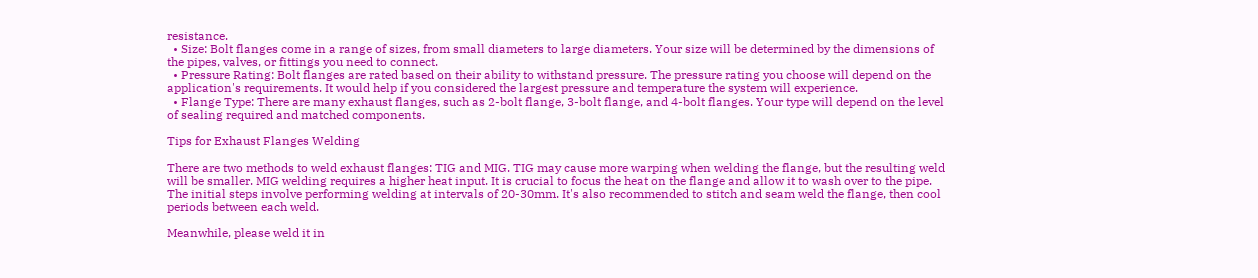resistance.
  • Size: Bolt flanges come in a range of sizes, from small diameters to large diameters. Your size will be determined by the dimensions of the pipes, valves, or fittings you need to connect.
  • Pressure Rating: Bolt flanges are rated based on their ability to withstand pressure. The pressure rating you choose will depend on the application's requirements. It would help if you considered the largest pressure and temperature the system will experience.
  • Flange Type: There are many exhaust flanges, such as 2-bolt flange, 3-bolt flange, and 4-bolt flanges. Your type will depend on the level of sealing required and matched components.

Tips for Exhaust Flanges Welding

There are two methods to weld exhaust flanges: TIG and MIG. TIG may cause more warping when welding the flange, but the resulting weld will be smaller. MIG welding requires a higher heat input. It is crucial to focus the heat on the flange and allow it to wash over to the pipe. The initial steps involve performing welding at intervals of 20-30mm. It's also recommended to stitch and seam weld the flange, then cool periods between each weld.

Meanwhile, please weld it in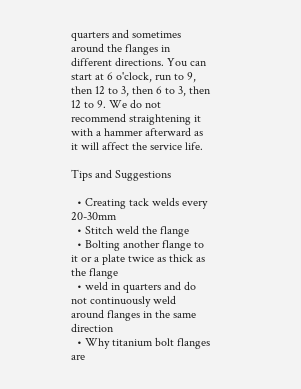quarters and sometimes around the flanges in different directions. You can start at 6 o'clock, run to 9, then 12 to 3, then 6 to 3, then 12 to 9. We do not recommend straightening it with a hammer afterward as it will affect the service life.

Tips and Suggestions

  • Creating tack welds every 20-30mm
  • Stitch weld the flange
  • Bolting another flange to it or a plate twice as thick as the flange
  • weld in quarters and do not continuously weld around flanges in the same direction
  • Why titanium bolt flanges are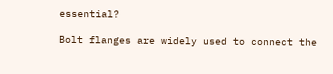essential?

Bolt flanges are widely used to connect the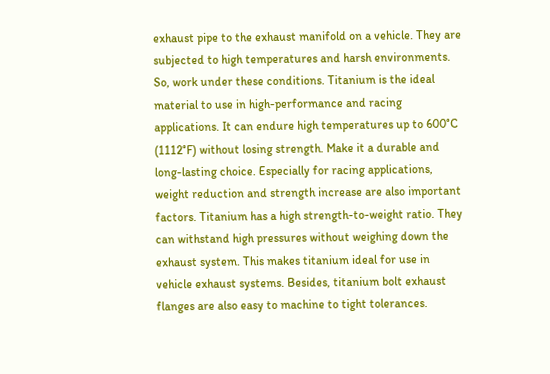exhaust pipe to the exhaust manifold on a vehicle. They are subjected to high temperatures and harsh environments. So, work under these conditions. Titanium is the ideal material to use in high-performance and racing applications. It can endure high temperatures up to 600°C (1112°F) without losing strength. Make it a durable and long-lasting choice. Especially for racing applications, weight reduction and strength increase are also important factors. Titanium has a high strength-to-weight ratio. They can withstand high pressures without weighing down the exhaust system. This makes titanium ideal for use in vehicle exhaust systems. Besides, titanium bolt exhaust flanges are also easy to machine to tight tolerances.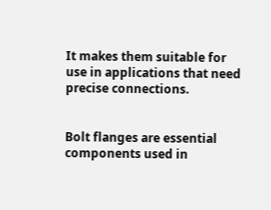It makes them suitable for use in applications that need precise connections.


Bolt flanges are essential components used in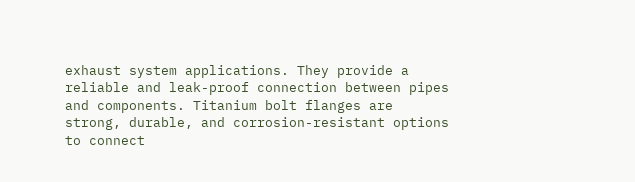exhaust system applications. They provide a reliable and leak-proof connection between pipes and components. Titanium bolt flanges are strong, durable, and corrosion-resistant options to connect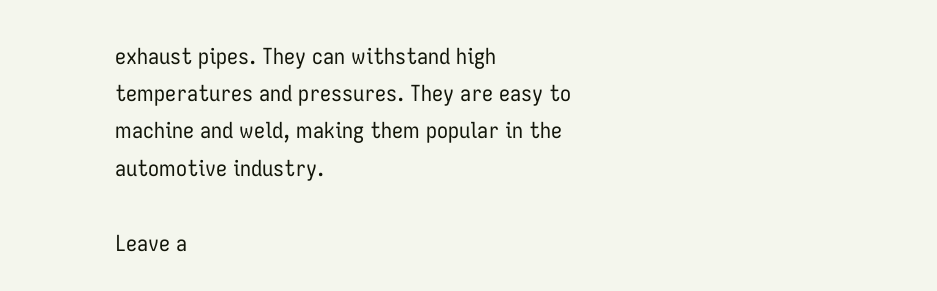exhaust pipes. They can withstand high temperatures and pressures. They are easy to machine and weld, making them popular in the automotive industry.

Leave a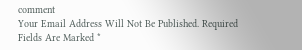comment
Your Email Address Will Not Be Published. Required Fields Are Marked *